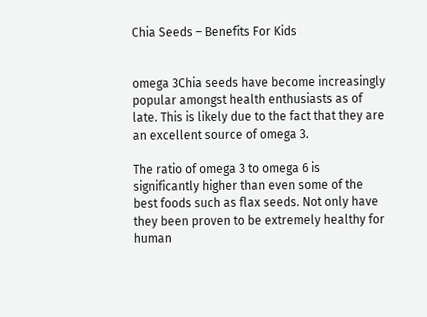Chia Seeds – Benefits For Kids


omega 3Chia seeds have become increasingly popular amongst health enthusiasts as of late. This is likely due to the fact that they are an excellent source of omega 3.

The ratio of omega 3 to omega 6 is significantly higher than even some of the best foods such as flax seeds. Not only have they been proven to be extremely healthy for human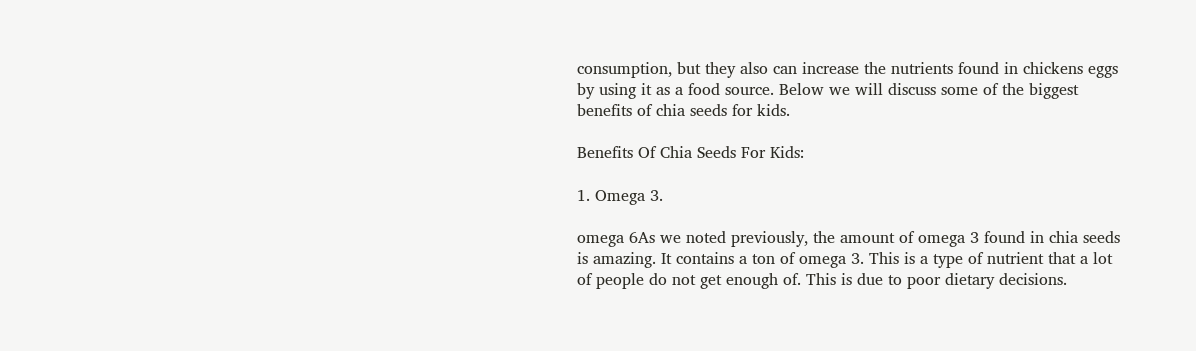consumption, but they also can increase the nutrients found in chickens eggs by using it as a food source. Below we will discuss some of the biggest benefits of chia seeds for kids.

Benefits Of Chia Seeds For Kids:

1. Omega 3.

omega 6As we noted previously, the amount of omega 3 found in chia seeds is amazing. It contains a ton of omega 3. This is a type of nutrient that a lot of people do not get enough of. This is due to poor dietary decisions.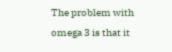The problem with omega 3 is that it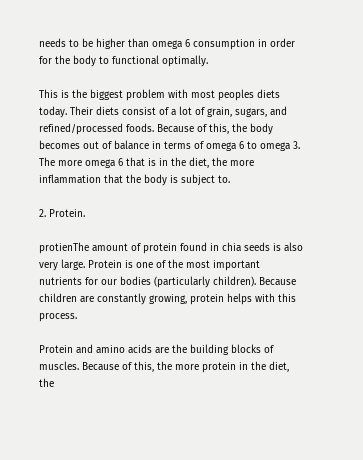needs to be higher than omega 6 consumption in order for the body to functional optimally.

This is the biggest problem with most peoples diets today. Their diets consist of a lot of grain, sugars, and refined/processed foods. Because of this, the body becomes out of balance in terms of omega 6 to omega 3. The more omega 6 that is in the diet, the more inflammation that the body is subject to.

2. Protein.

protienThe amount of protein found in chia seeds is also very large. Protein is one of the most important nutrients for our bodies (particularly children). Because children are constantly growing, protein helps with this process.

Protein and amino acids are the building blocks of muscles. Because of this, the more protein in the diet, the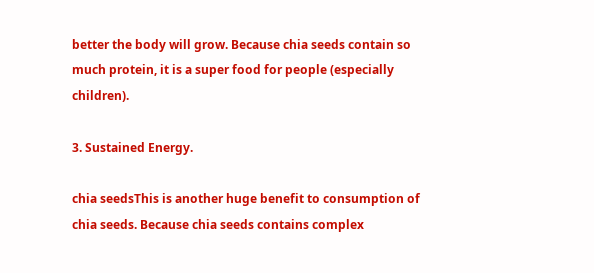better the body will grow. Because chia seeds contain so much protein, it is a super food for people (especially children).

3. Sustained Energy.

chia seedsThis is another huge benefit to consumption of chia seeds. Because chia seeds contains complex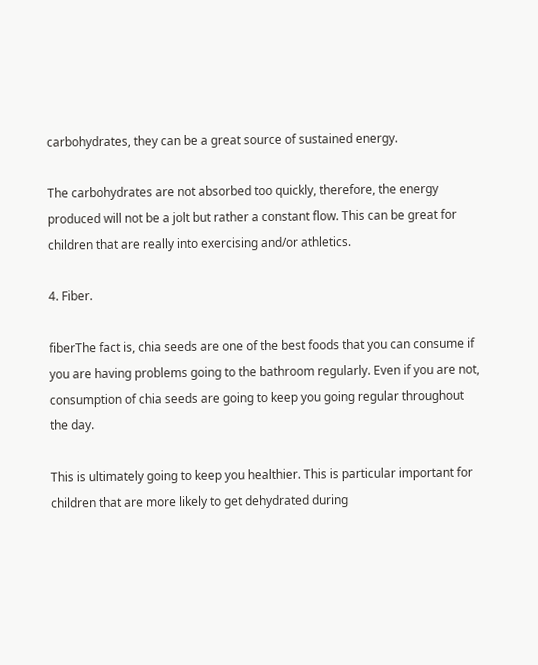carbohydrates, they can be a great source of sustained energy.

The carbohydrates are not absorbed too quickly, therefore, the energy produced will not be a jolt but rather a constant flow. This can be great for children that are really into exercising and/or athletics.

4. Fiber.

fiberThe fact is, chia seeds are one of the best foods that you can consume if you are having problems going to the bathroom regularly. Even if you are not, consumption of chia seeds are going to keep you going regular throughout the day.

This is ultimately going to keep you healthier. This is particular important for children that are more likely to get dehydrated during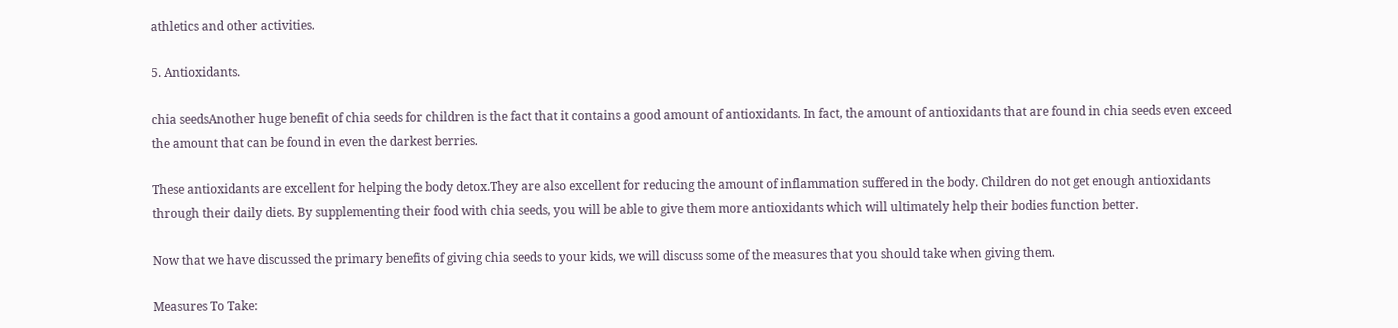athletics and other activities.

5. Antioxidants.

chia seedsAnother huge benefit of chia seeds for children is the fact that it contains a good amount of antioxidants. In fact, the amount of antioxidants that are found in chia seeds even exceed the amount that can be found in even the darkest berries.

These antioxidants are excellent for helping the body detox.They are also excellent for reducing the amount of inflammation suffered in the body. Children do not get enough antioxidants through their daily diets. By supplementing their food with chia seeds, you will be able to give them more antioxidants which will ultimately help their bodies function better.

Now that we have discussed the primary benefits of giving chia seeds to your kids, we will discuss some of the measures that you should take when giving them.

Measures To Take: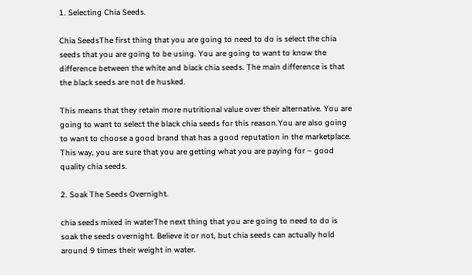1. Selecting Chia Seeds.

Chia SeedsThe first thing that you are going to need to do is select the chia seeds that you are going to be using. You are going to want to know the difference between the white and black chia seeds. The main difference is that the black seeds are not de husked.

This means that they retain more nutritional value over their alternative. You are going to want to select the black chia seeds for this reason.You are also going to want to choose a good brand that has a good reputation in the marketplace. This way, you are sure that you are getting what you are paying for – good quality chia seeds.

2. Soak The Seeds Overnight.

chia seeds mixed in waterThe next thing that you are going to need to do is soak the seeds overnight. Believe it or not, but chia seeds can actually hold around 9 times their weight in water.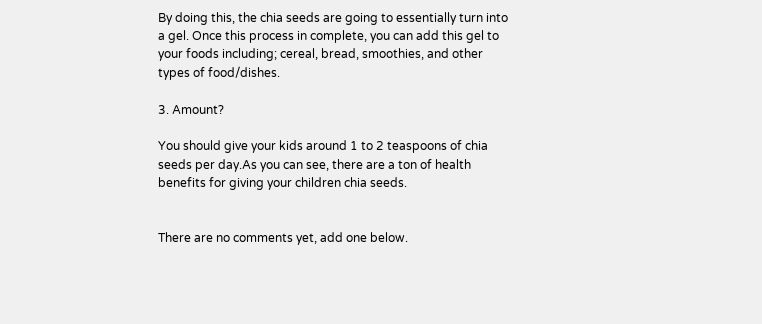By doing this, the chia seeds are going to essentially turn into a gel. Once this process in complete, you can add this gel to your foods including; cereal, bread, smoothies, and other types of food/dishes.

3. Amount?

You should give your kids around 1 to 2 teaspoons of chia seeds per day.As you can see, there are a ton of health benefits for giving your children chia seeds.


There are no comments yet, add one below.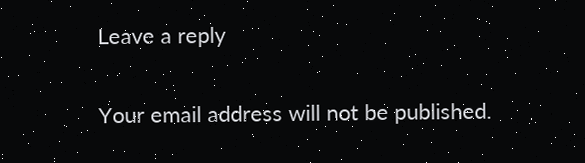Leave a reply

Your email address will not be published.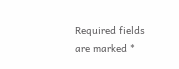Required fields are marked *